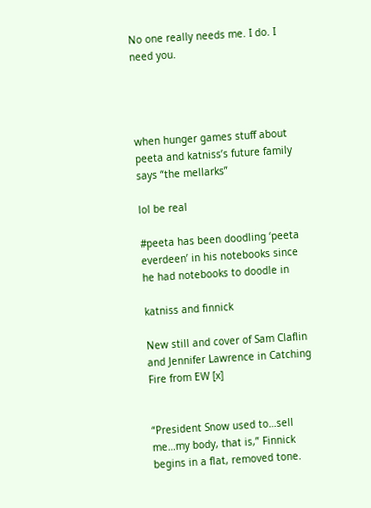No one really needs me. I do. I need you.




when hunger games stuff about peeta and katniss’s future family says “the mellarks”

lol be real

#peeta has been doodling ‘peeta everdeen’ in his notebooks since he had notebooks to doodle in

katniss and finnick

New still and cover of Sam Claflin and Jennifer Lawrence in Catching Fire from EW [x]


“President Snow used to…sell me…my body, that is,” Finnick begins in a flat, removed tone.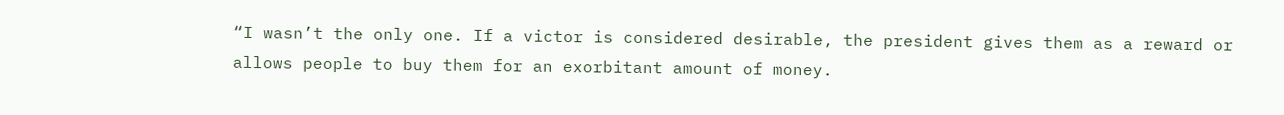“I wasn’t the only one. If a victor is considered desirable, the president gives them as a reward or allows people to buy them for an exorbitant amount of money.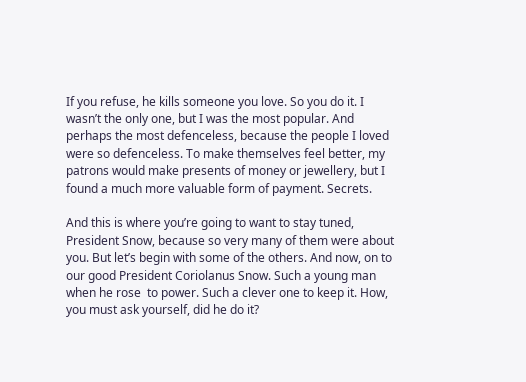If you refuse, he kills someone you love. So you do it. I wasn’t the only one, but I was the most popular. And perhaps the most defenceless, because the people I loved were so defenceless. To make themselves feel better, my patrons would make presents of money or jewellery, but I found a much more valuable form of payment. Secrets.

And this is where you’re going to want to stay tuned, President Snow, because so very many of them were about you. But let’s begin with some of the others. And now, on to our good President Coriolanus Snow. Such a young man when he rose  to power. Such a clever one to keep it. How, you must ask yourself, did he do it?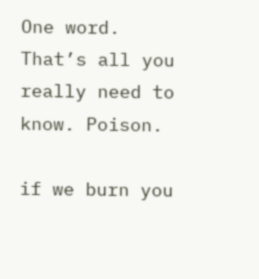One word. That’s all you really need to know. Poison.

if we burn you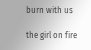burn with us

the girl on fire